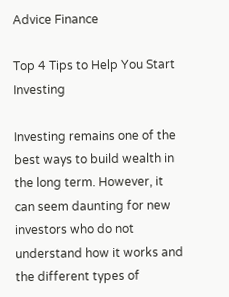Advice Finance

Top 4 Tips to Help You Start Investing

Investing remains one of the best ways to build wealth in the long term. However, it can seem daunting for new investors who do not understand how it works and the different types of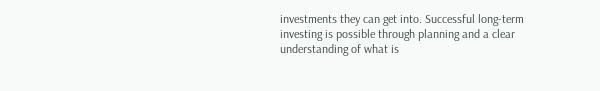investments they can get into. Successful long-term investing is possible through planning and a clear understanding of what is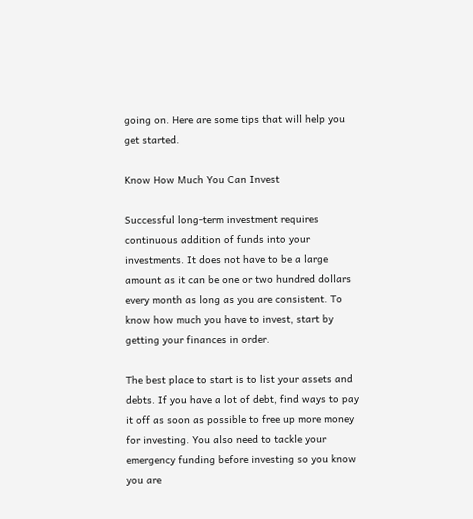going on. Here are some tips that will help you get started.

Know How Much You Can Invest

Successful long-term investment requires continuous addition of funds into your investments. It does not have to be a large amount as it can be one or two hundred dollars every month as long as you are consistent. To know how much you have to invest, start by getting your finances in order.

The best place to start is to list your assets and debts. If you have a lot of debt, find ways to pay it off as soon as possible to free up more money for investing. You also need to tackle your emergency funding before investing so you know you are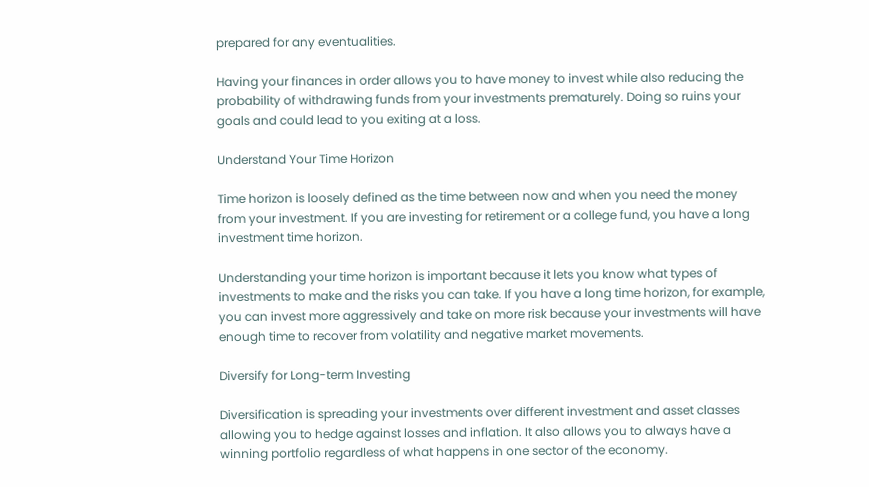prepared for any eventualities.

Having your finances in order allows you to have money to invest while also reducing the probability of withdrawing funds from your investments prematurely. Doing so ruins your goals and could lead to you exiting at a loss.

Understand Your Time Horizon

Time horizon is loosely defined as the time between now and when you need the money from your investment. If you are investing for retirement or a college fund, you have a long investment time horizon.

Understanding your time horizon is important because it lets you know what types of investments to make and the risks you can take. If you have a long time horizon, for example, you can invest more aggressively and take on more risk because your investments will have enough time to recover from volatility and negative market movements.

Diversify for Long-term Investing

Diversification is spreading your investments over different investment and asset classes allowing you to hedge against losses and inflation. It also allows you to always have a winning portfolio regardless of what happens in one sector of the economy.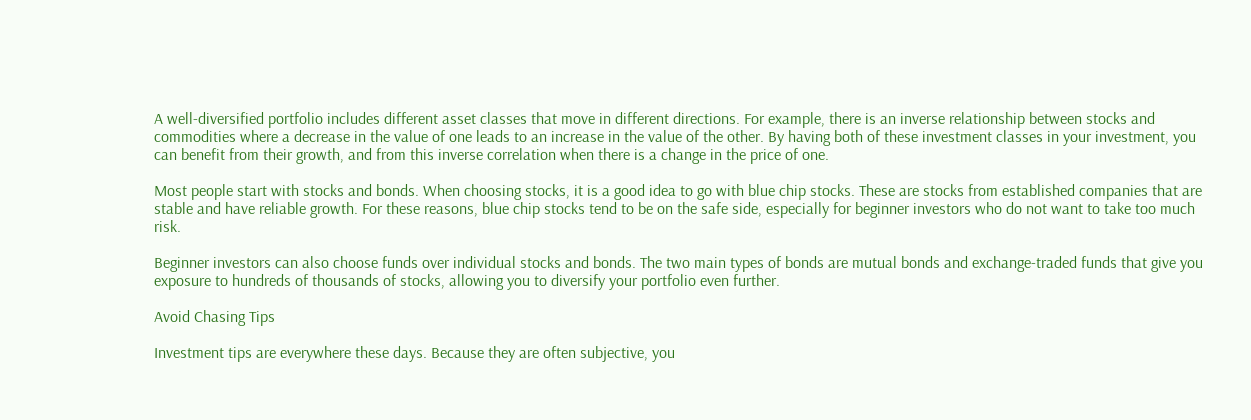A well-diversified portfolio includes different asset classes that move in different directions. For example, there is an inverse relationship between stocks and commodities where a decrease in the value of one leads to an increase in the value of the other. By having both of these investment classes in your investment, you can benefit from their growth, and from this inverse correlation when there is a change in the price of one.

Most people start with stocks and bonds. When choosing stocks, it is a good idea to go with blue chip stocks. These are stocks from established companies that are stable and have reliable growth. For these reasons, blue chip stocks tend to be on the safe side, especially for beginner investors who do not want to take too much risk.

Beginner investors can also choose funds over individual stocks and bonds. The two main types of bonds are mutual bonds and exchange-traded funds that give you exposure to hundreds of thousands of stocks, allowing you to diversify your portfolio even further.

Avoid Chasing Tips

Investment tips are everywhere these days. Because they are often subjective, you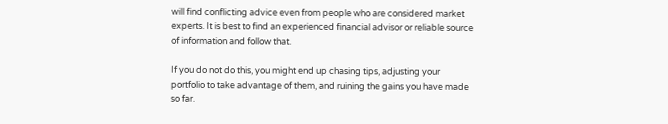will find conflicting advice even from people who are considered market experts. It is best to find an experienced financial advisor or reliable source of information and follow that.

If you do not do this, you might end up chasing tips, adjusting your portfolio to take advantage of them, and ruining the gains you have made so far.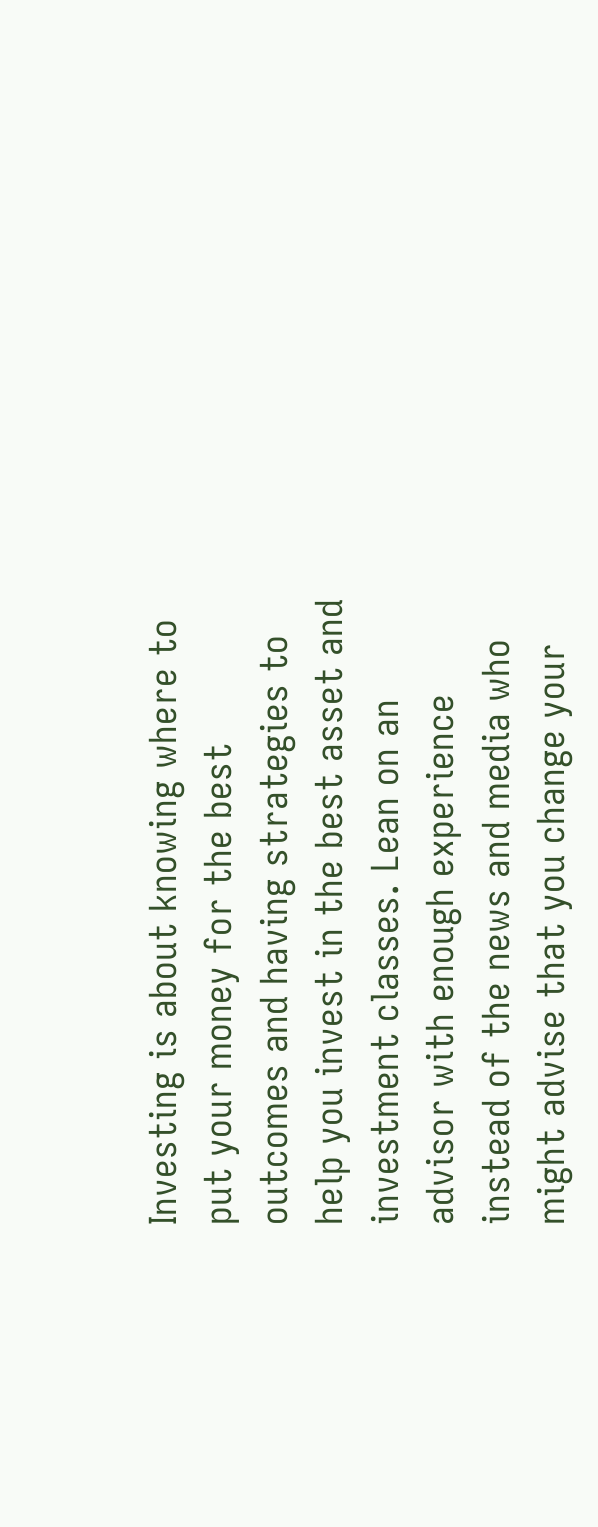Investing is about knowing where to put your money for the best outcomes and having strategies to help you invest in the best asset and investment classes. Lean on an advisor with enough experience instead of the news and media who might advise that you change your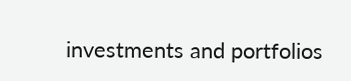investments and portfolios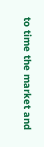to time the market and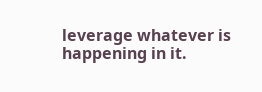leverage whatever is happening in it.